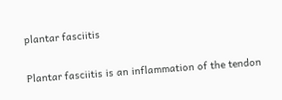plantar fasciitis

Plantar fasciitis is an inflammation of the tendon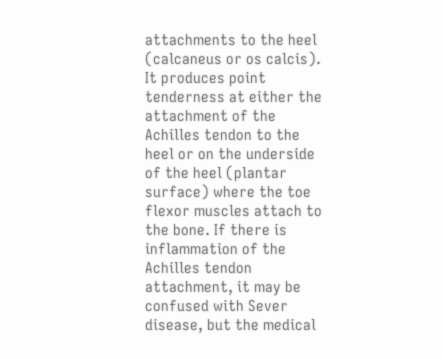attachments to the heel (calcaneus or os calcis). It produces point tenderness at either the attachment of the Achilles tendon to the heel or on the underside of the heel (plantar surface) where the toe flexor muscles attach to the bone. If there is inflammation of the Achilles tendon attachment, it may be confused with Sever disease, but the medical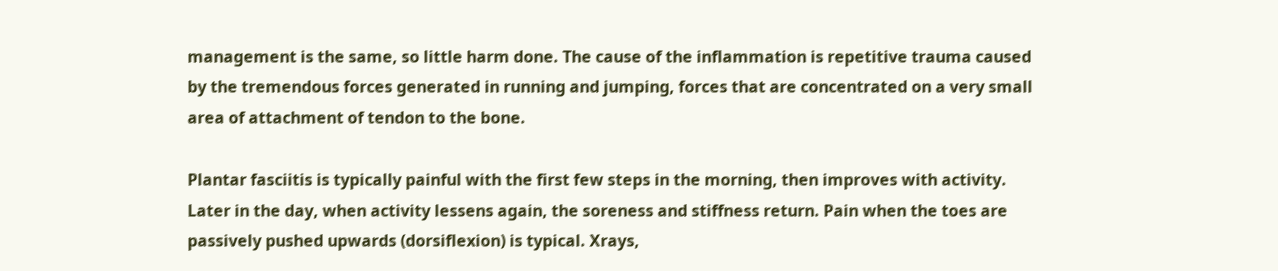management is the same, so little harm done. The cause of the inflammation is repetitive trauma caused by the tremendous forces generated in running and jumping, forces that are concentrated on a very small area of attachment of tendon to the bone.

Plantar fasciitis is typically painful with the first few steps in the morning, then improves with activity. Later in the day, when activity lessens again, the soreness and stiffness return. Pain when the toes are passively pushed upwards (dorsiflexion) is typical. Xrays,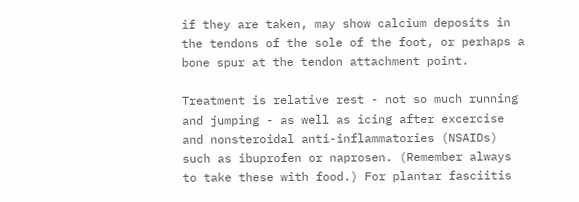if they are taken, may show calcium deposits in the tendons of the sole of the foot, or perhaps a bone spur at the tendon attachment point.

Treatment is relative rest - not so much running and jumping - as well as icing after excercise and nonsteroidal anti-inflammatories (NSAIDs) such as ibuprofen or naprosen. (Remember always to take these with food.) For plantar fasciitis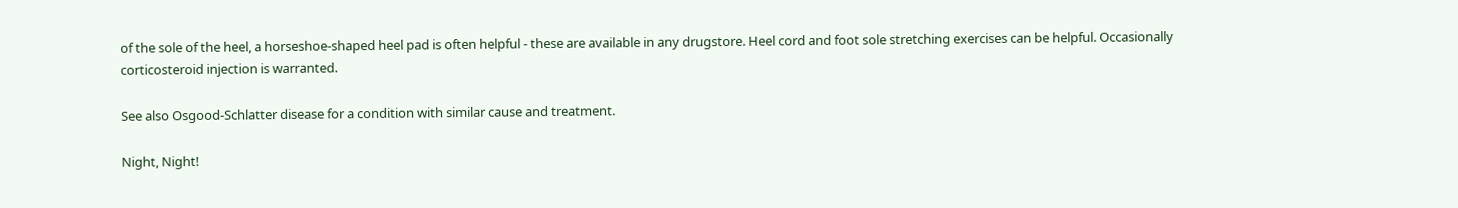of the sole of the heel, a horseshoe-shaped heel pad is often helpful - these are available in any drugstore. Heel cord and foot sole stretching exercises can be helpful. Occasionally corticosteroid injection is warranted.

See also Osgood-Schlatter disease for a condition with similar cause and treatment.

Night, Night!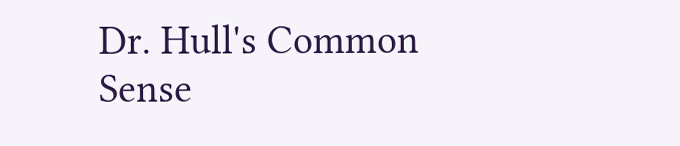Dr. Hull's Common Sense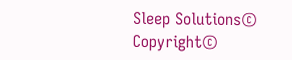Sleep Solutions© Copyright©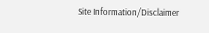Site Information/Disclaimer